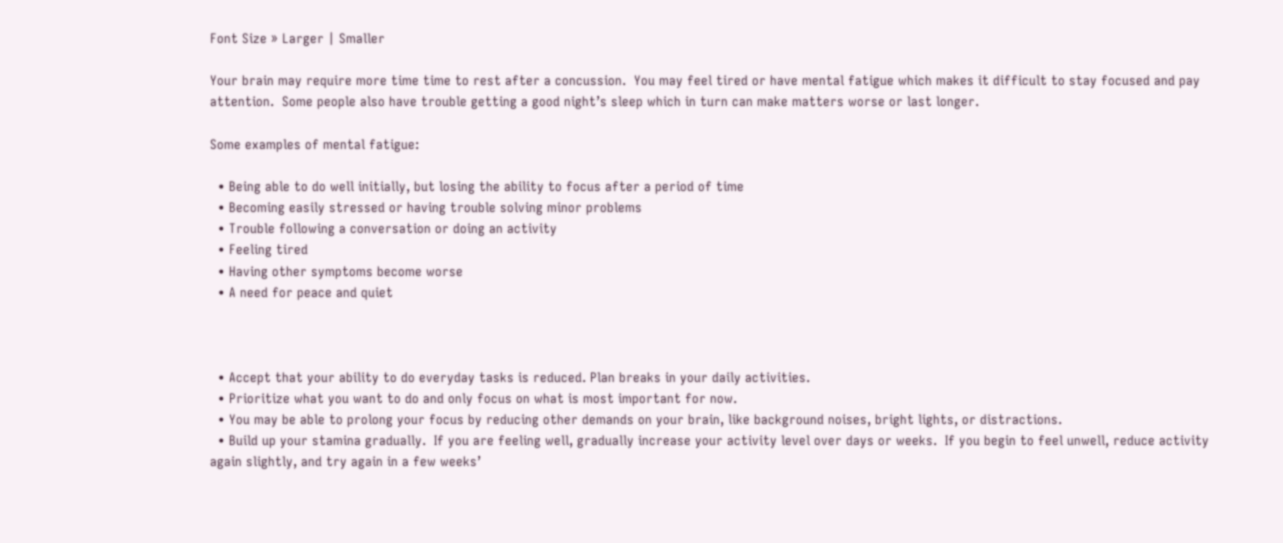Font Size » Larger | Smaller

Your brain may require more time time to rest after a concussion.  You may feel tired or have mental fatigue which makes it difficult to stay focused and pay attention.  Some people also have trouble getting a good night’s sleep which in turn can make matters worse or last longer.

Some examples of mental fatigue:

  • Being able to do well initially, but losing the ability to focus after a period of time
  • Becoming easily stressed or having trouble solving minor problems
  • Trouble following a conversation or doing an activity
  • Feeling tired
  • Having other symptoms become worse
  • A need for peace and quiet



  • Accept that your ability to do everyday tasks is reduced. Plan breaks in your daily activities.
  • Prioritize what you want to do and only focus on what is most important for now.
  • You may be able to prolong your focus by reducing other demands on your brain, like background noises, bright lights, or distractions.
  • Build up your stamina gradually.  If you are feeling well, gradually increase your activity level over days or weeks.  If you begin to feel unwell, reduce activity again slightly, and try again in a few weeks’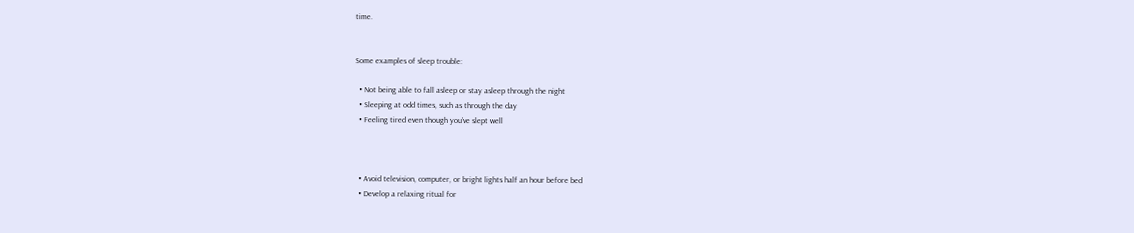time.


Some examples of sleep trouble:

  • Not being able to fall asleep or stay asleep through the night
  • Sleeping at odd times, such as through the day
  • Feeling tired even though you’ve slept well



  • Avoid television, computer, or bright lights half an hour before bed
  • Develop a relaxing ritual for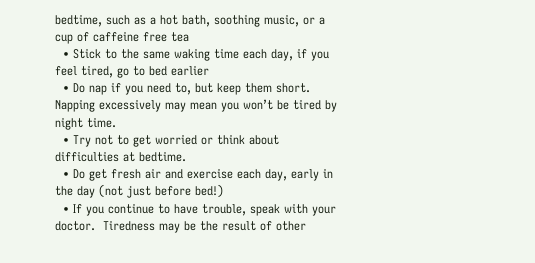bedtime, such as a hot bath, soothing music, or a cup of caffeine free tea
  • Stick to the same waking time each day, if you feel tired, go to bed earlier
  • Do nap if you need to, but keep them short.  Napping excessively may mean you won’t be tired by night time.
  • Try not to get worried or think about difficulties at bedtime.
  • Do get fresh air and exercise each day, early in the day (not just before bed!)
  • If you continue to have trouble, speak with your doctor.  Tiredness may be the result of other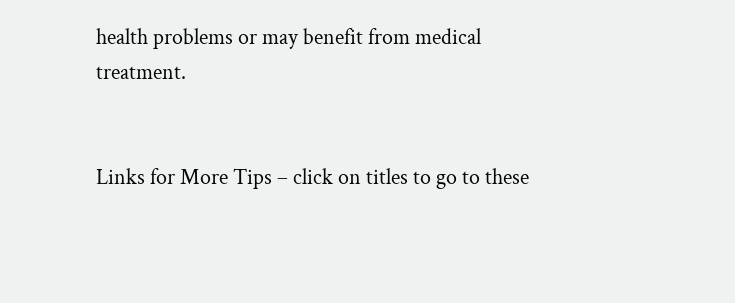health problems or may benefit from medical treatment.


Links for More Tips – click on titles to go to these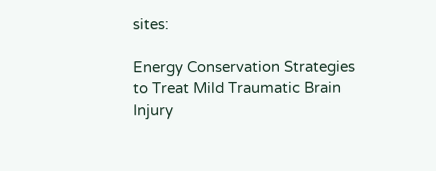sites:

Energy Conservation Strategies to Treat Mild Traumatic Brain Injury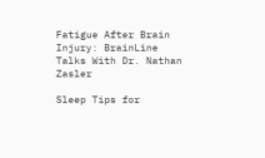Fatigue After Brain Injury: BrainLine Talks With Dr. Nathan Zasler

Sleep Tips for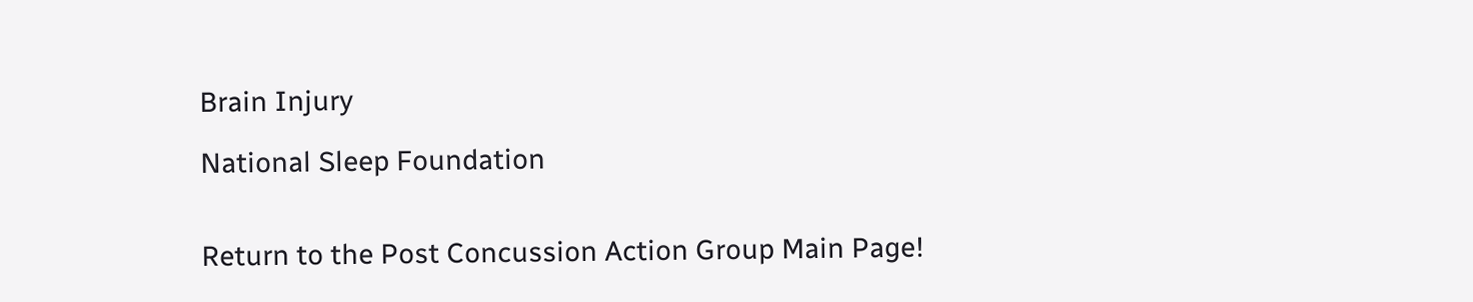Brain Injury

National Sleep Foundation


Return to the Post Concussion Action Group Main Page!